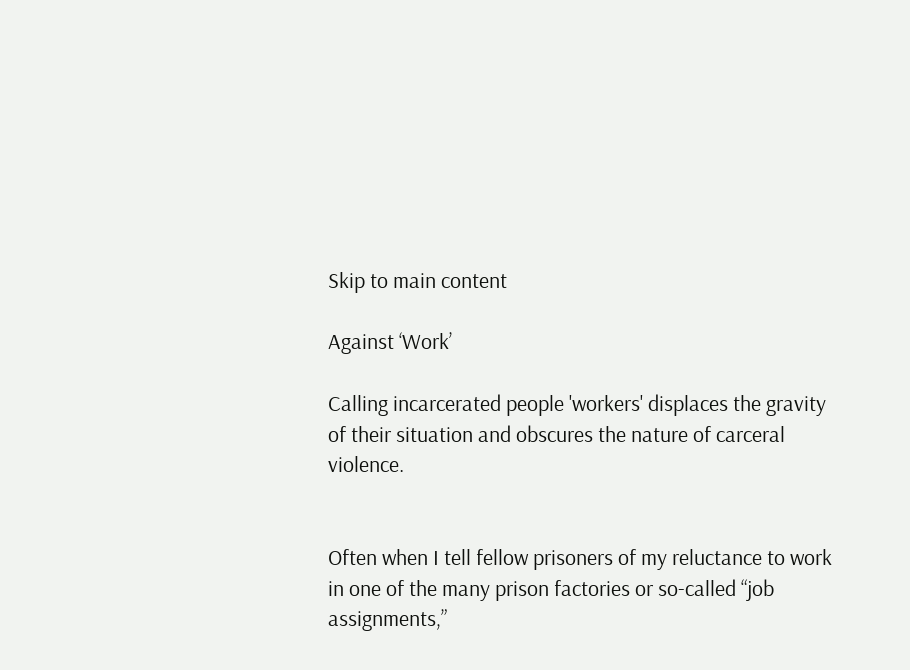Skip to main content

Against ‘Work’

Calling incarcerated people 'workers' displaces the gravity of their situation and obscures the nature of carceral violence.


Often when I tell fellow prisoners of my reluctance to work in one of the many prison factories or so-called “job assignments,”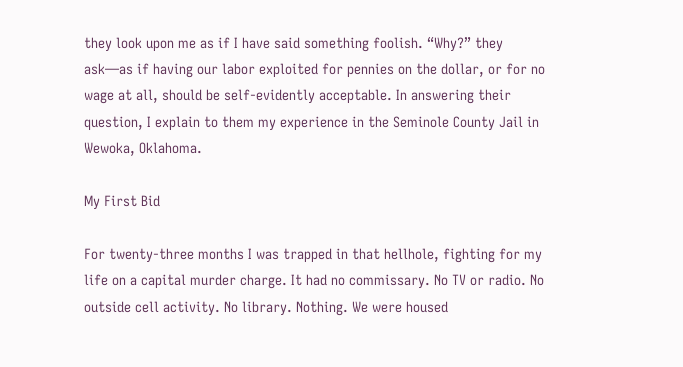they look upon me as if I have said something foolish. “Why?” they ask—as if having our labor exploited for pennies on the dollar, or for no wage at all, should be self-evidently acceptable. In answering their question, I explain to them my experience in the Seminole County Jail in Wewoka, Oklahoma.

My First Bid

For twenty-three months I was trapped in that hellhole, fighting for my life on a capital murder charge. It had no commissary. No TV or radio. No outside cell activity. No library. Nothing. We were housed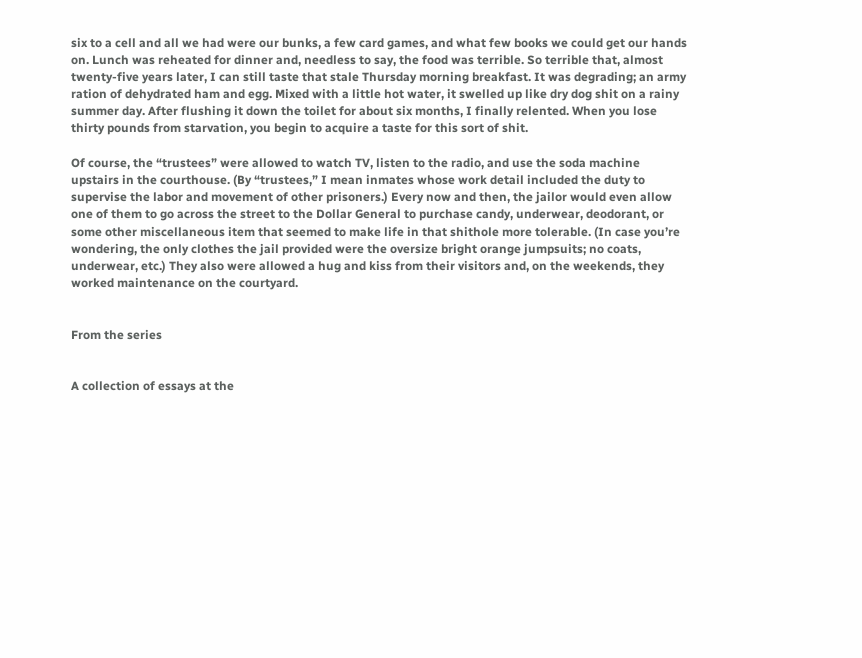six to a cell and all we had were our bunks, a few card games, and what few books we could get our hands on. Lunch was reheated for dinner and, needless to say, the food was terrible. So terrible that, almost twenty-five years later, I can still taste that stale Thursday morning breakfast. It was degrading; an army ration of dehydrated ham and egg. Mixed with a little hot water, it swelled up like dry dog shit on a rainy summer day. After flushing it down the toilet for about six months, I finally relented. When you lose thirty pounds from starvation, you begin to acquire a taste for this sort of shit.

Of course, the “trustees” were allowed to watch TV, listen to the radio, and use the soda machine upstairs in the courthouse. (By “trustees,” I mean inmates whose work detail included the duty to supervise the labor and movement of other prisoners.) Every now and then, the jailor would even allow one of them to go across the street to the Dollar General to purchase candy, underwear, deodorant, or some other miscellaneous item that seemed to make life in that shithole more tolerable. (In case you’re wondering, the only clothes the jail provided were the oversize bright orange jumpsuits; no coats, underwear, etc.) They also were allowed a hug and kiss from their visitors and, on the weekends, they worked maintenance on the courtyard.


From the series


A collection of essays at the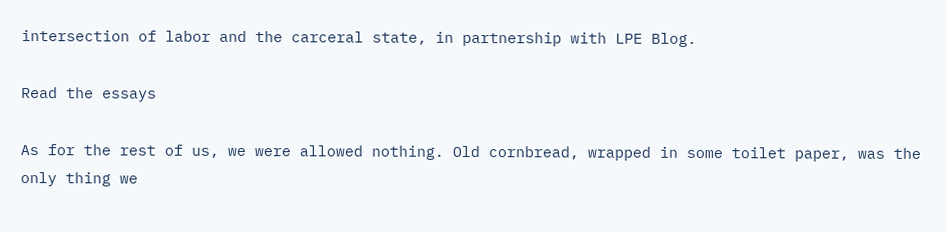intersection of labor and the carceral state, in partnership with LPE Blog.

Read the essays

As for the rest of us, we were allowed nothing. Old cornbread, wrapped in some toilet paper, was the only thing we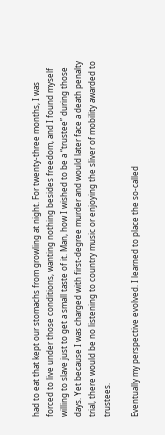had to eat that kept our stomachs from growling at night. For twenty-three months, I was forced to live under those conditions, wanting nothing besides freedom, and I found myself willing to slave just to get a small taste of it. Man, how I wished to be a “trustee” during those days. Yet because I was charged with first-degree murder and would later face a death penalty trial, there would be no listening to country music or enjoying the sliver of mobility awarded to trustees.

Eventually my perspective evolved. I learned to place the so-called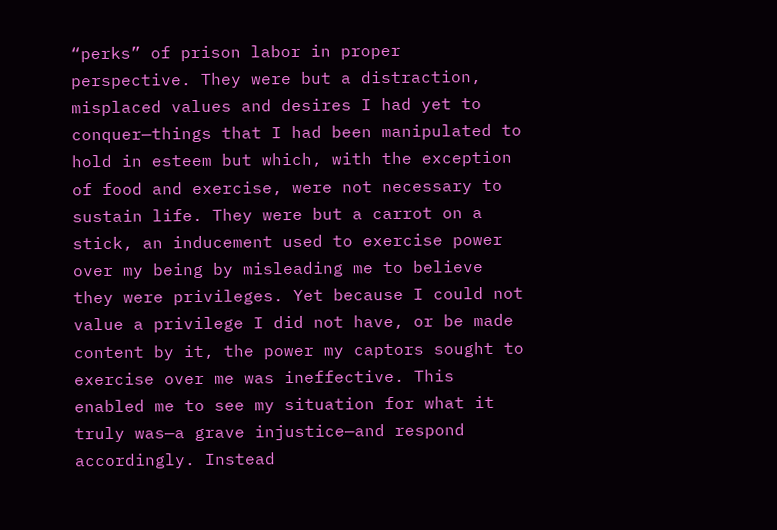“perks” of prison labor in proper perspective. They were but a distraction, misplaced values and desires I had yet to conquer—things that I had been manipulated to hold in esteem but which, with the exception of food and exercise, were not necessary to sustain life. They were but a carrot on a stick, an inducement used to exercise power over my being by misleading me to believe they were privileges. Yet because I could not value a privilege I did not have, or be made content by it, the power my captors sought to exercise over me was ineffective. This enabled me to see my situation for what it truly was—a grave injustice—and respond accordingly. Instead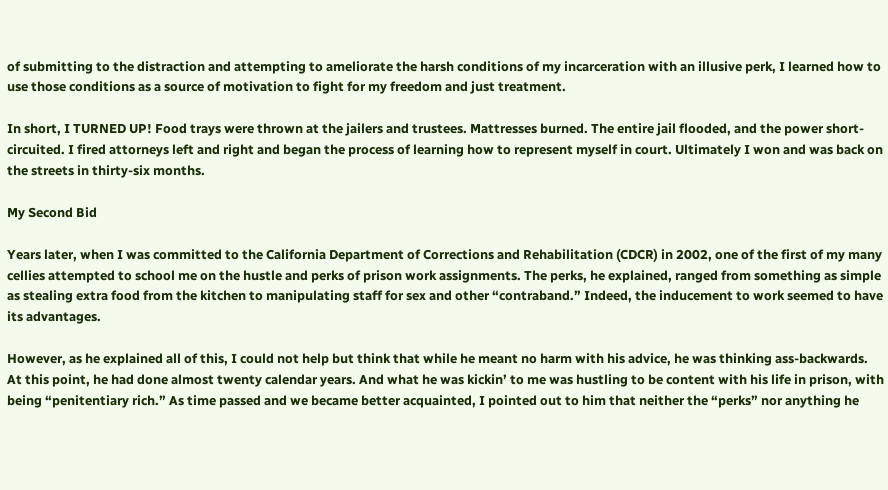of submitting to the distraction and attempting to ameliorate the harsh conditions of my incarceration with an illusive perk, I learned how to use those conditions as a source of motivation to fight for my freedom and just treatment.

In short, I TURNED UP! Food trays were thrown at the jailers and trustees. Mattresses burned. The entire jail flooded, and the power short-circuited. I fired attorneys left and right and began the process of learning how to represent myself in court. Ultimately I won and was back on the streets in thirty-six months.

My Second Bid

Years later, when I was committed to the California Department of Corrections and Rehabilitation (CDCR) in 2002, one of the first of my many cellies attempted to school me on the hustle and perks of prison work assignments. The perks, he explained, ranged from something as simple as stealing extra food from the kitchen to manipulating staff for sex and other “contraband.” Indeed, the inducement to work seemed to have its advantages.

However, as he explained all of this, I could not help but think that while he meant no harm with his advice, he was thinking ass-backwards. At this point, he had done almost twenty calendar years. And what he was kickin’ to me was hustling to be content with his life in prison, with being “penitentiary rich.” As time passed and we became better acquainted, I pointed out to him that neither the “perks” nor anything he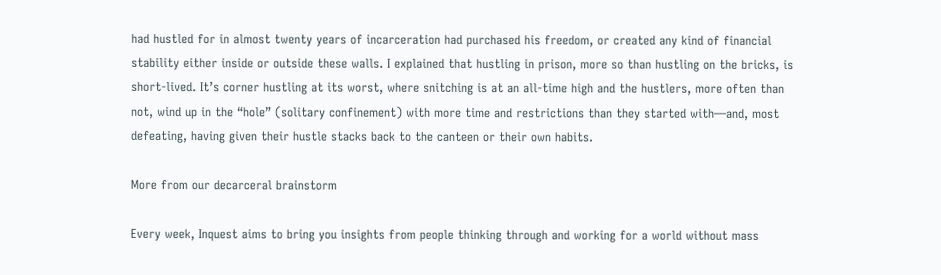had hustled for in almost twenty years of incarceration had purchased his freedom, or created any kind of financial stability either inside or outside these walls. I explained that hustling in prison, more so than hustling on the bricks, is short-lived. It’s corner hustling at its worst, where snitching is at an all-time high and the hustlers, more often than not, wind up in the “hole” (solitary confinement) with more time and restrictions than they started with—and, most defeating, having given their hustle stacks back to the canteen or their own habits.

More from our decarceral brainstorm

Every week, Inquest aims to bring you insights from people thinking through and working for a world without mass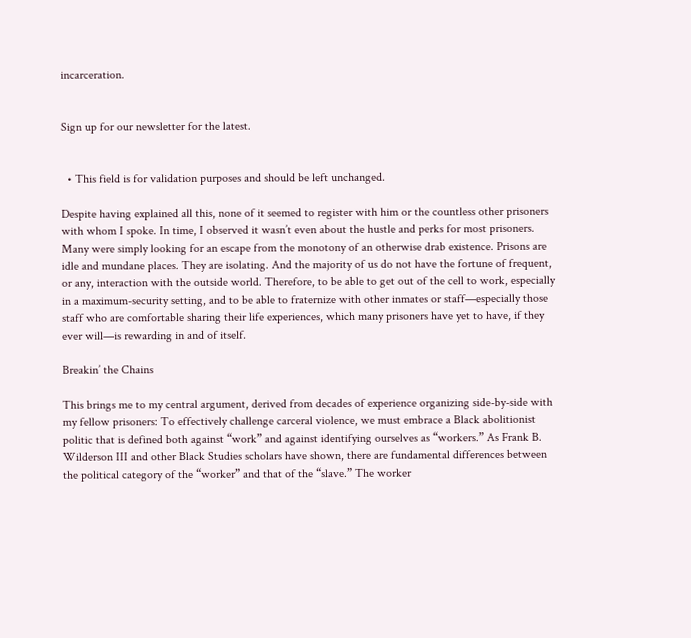incarceration.


Sign up for our newsletter for the latest.


  • This field is for validation purposes and should be left unchanged.

Despite having explained all this, none of it seemed to register with him or the countless other prisoners with whom I spoke. In time, I observed it wasn’t even about the hustle and perks for most prisoners. Many were simply looking for an escape from the monotony of an otherwise drab existence. Prisons are idle and mundane places. They are isolating. And the majority of us do not have the fortune of frequent, or any, interaction with the outside world. Therefore, to be able to get out of the cell to work, especially in a maximum-security setting, and to be able to fraternize with other inmates or staff—especially those staff who are comfortable sharing their life experiences, which many prisoners have yet to have, if they ever will—is rewarding in and of itself.

Breakin’ the Chains

This brings me to my central argument, derived from decades of experience organizing side-by-side with my fellow prisoners: To effectively challenge carceral violence, we must embrace a Black abolitionist politic that is defined both against “work” and against identifying ourselves as “workers.” As Frank B. Wilderson III and other Black Studies scholars have shown, there are fundamental differences between the political category of the “worker” and that of the “slave.” The worker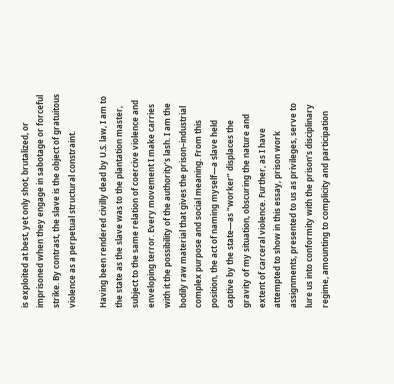is exploited at best, yet only shot, brutalized, or imprisoned when they engage in sabotage or forceful strike. By contrast, the slave is the object of gratuitous violence as a perpetual structural constraint.

Having been rendered civilly dead by U.S. law, I am to the state as the slave was to the plantation master, subject to the same relation of coercive violence and enveloping terror. Every movement I make carries with it the possibility of the authority’s lash. I am the bodily raw material that gives the prison–industrial complex purpose and social meaning. From this position, the act of naming myself—a slave held captive by the state—as “worker” displaces the gravity of my situation, obscuring the nature and extent of carceral violence. Further, as I have attempted to show in this essay, prison work assignments, presented to us as privileges, serve to lure us into conformity with the prison’s disciplinary regime, amounting to complicity and participation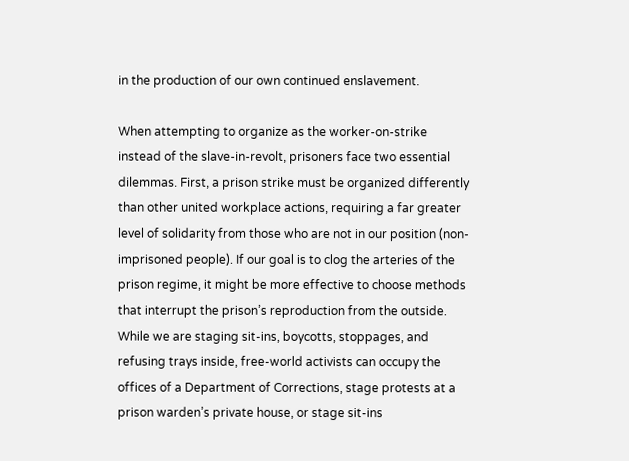in the production of our own continued enslavement.

When attempting to organize as the worker-on-strike instead of the slave-in-revolt, prisoners face two essential dilemmas. First, a prison strike must be organized differently than other united workplace actions, requiring a far greater level of solidarity from those who are not in our position (non-imprisoned people). If our goal is to clog the arteries of the prison regime, it might be more effective to choose methods that interrupt the prison’s reproduction from the outside. While we are staging sit-ins, boycotts, stoppages, and refusing trays inside, free-world activists can occupy the offices of a Department of Corrections, stage protests at a prison warden’s private house, or stage sit-ins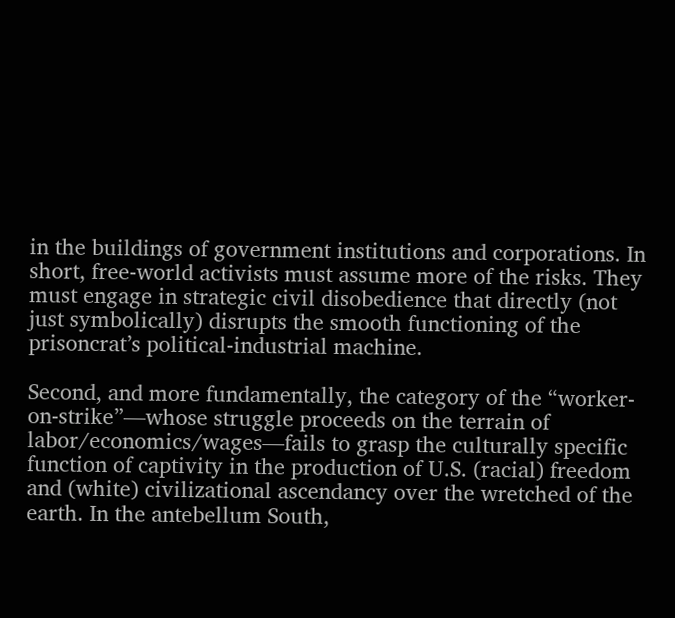in the buildings of government institutions and corporations. In short, free-world activists must assume more of the risks. They must engage in strategic civil disobedience that directly (not just symbolically) disrupts the smooth functioning of the prisoncrat’s political-industrial machine.

Second, and more fundamentally, the category of the “worker-on-strike”—whose struggle proceeds on the terrain of labor/economics/wages—fails to grasp the culturally specific function of captivity in the production of U.S. (racial) freedom and (white) civilizational ascendancy over the wretched of the earth. In the antebellum South,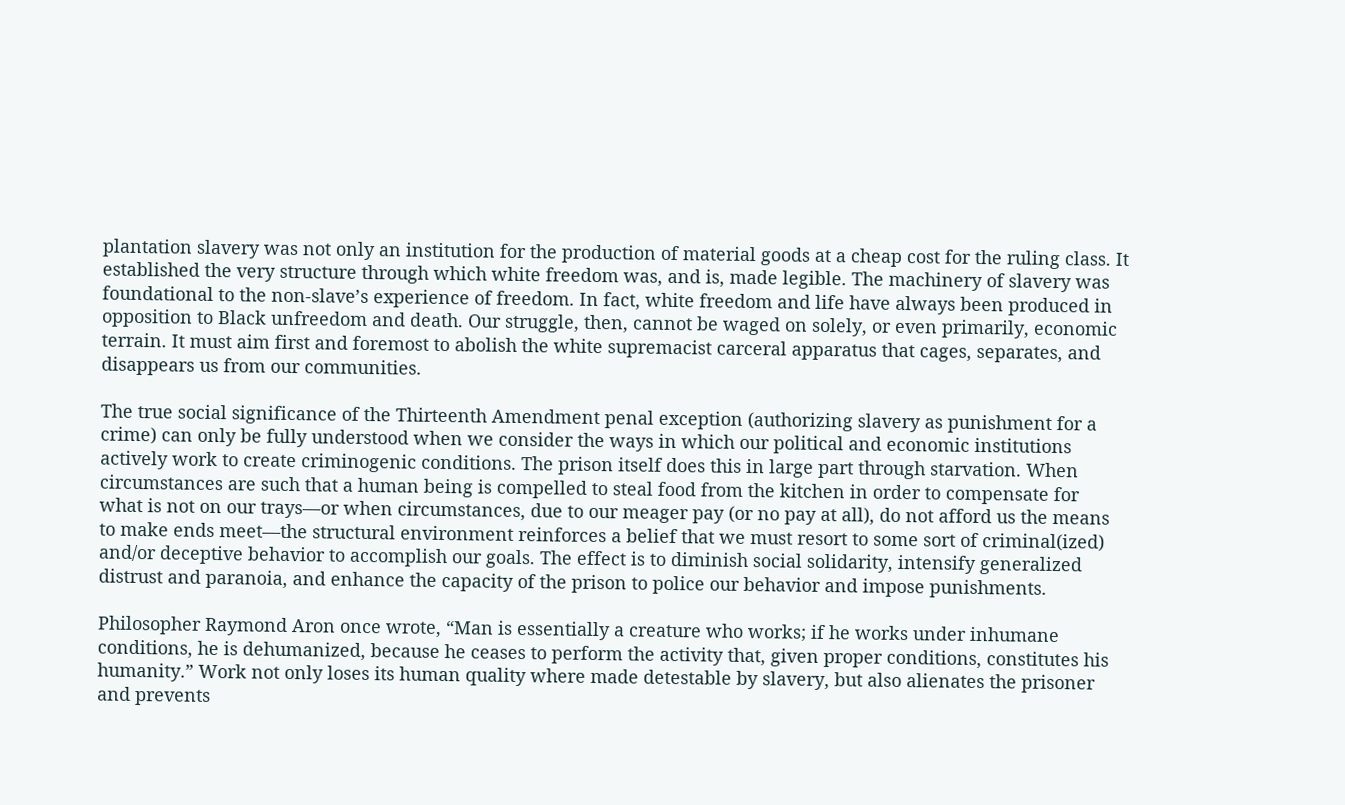plantation slavery was not only an institution for the production of material goods at a cheap cost for the ruling class. It established the very structure through which white freedom was, and is, made legible. The machinery of slavery was foundational to the non-slave’s experience of freedom. In fact, white freedom and life have always been produced in opposition to Black unfreedom and death. Our struggle, then, cannot be waged on solely, or even primarily, economic terrain. It must aim first and foremost to abolish the white supremacist carceral apparatus that cages, separates, and disappears us from our communities.

The true social significance of the Thirteenth Amendment penal exception (authorizing slavery as punishment for a crime) can only be fully understood when we consider the ways in which our political and economic institutions actively work to create criminogenic conditions. The prison itself does this in large part through starvation. When circumstances are such that a human being is compelled to steal food from the kitchen in order to compensate for what is not on our trays—or when circumstances, due to our meager pay (or no pay at all), do not afford us the means to make ends meet—the structural environment reinforces a belief that we must resort to some sort of criminal(ized) and/or deceptive behavior to accomplish our goals. The effect is to diminish social solidarity, intensify generalized distrust and paranoia, and enhance the capacity of the prison to police our behavior and impose punishments.

Philosopher Raymond Aron once wrote, “Man is essentially a creature who works; if he works under inhumane conditions, he is dehumanized, because he ceases to perform the activity that, given proper conditions, constitutes his humanity.” Work not only loses its human quality where made detestable by slavery, but also alienates the prisoner and prevents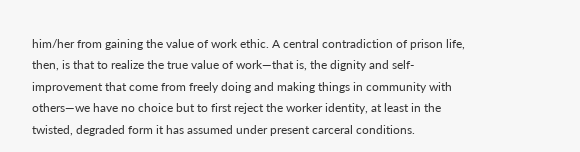him/her from gaining the value of work ethic. A central contradiction of prison life, then, is that to realize the true value of work—that is, the dignity and self-improvement that come from freely doing and making things in community with others—we have no choice but to first reject the worker identity, at least in the twisted, degraded form it has assumed under present carceral conditions.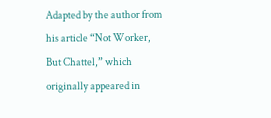Adapted by the author from his article “Not Worker, But Chattel,” which originally appeared in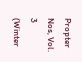Propter Nos, Vol. 3 (Winter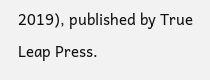2019), published by True Leap Press.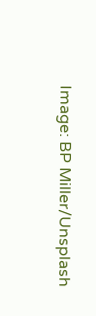Image: BP Miller/Unsplash